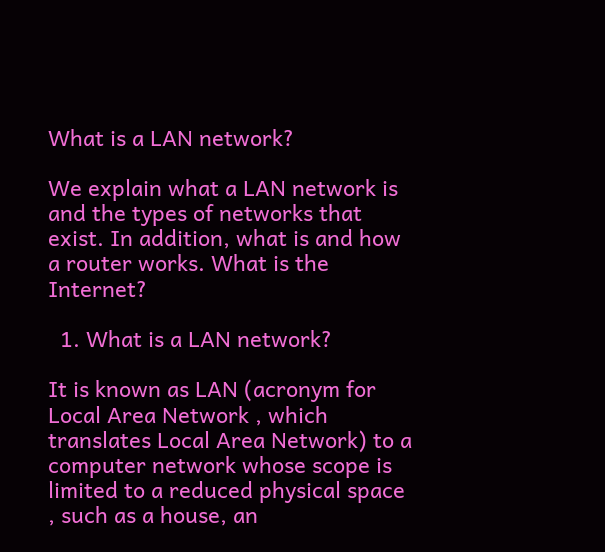What is a LAN network?

We explain what a LAN network is and the types of networks that exist. In addition, what is and how a router works. What is the Internet?

  1. What is a LAN network?

It is known as LAN (acronym for  Local Area Network , which translates Local Area Network) to a computer network whose scope is limited to a reduced physical space , such as a house, an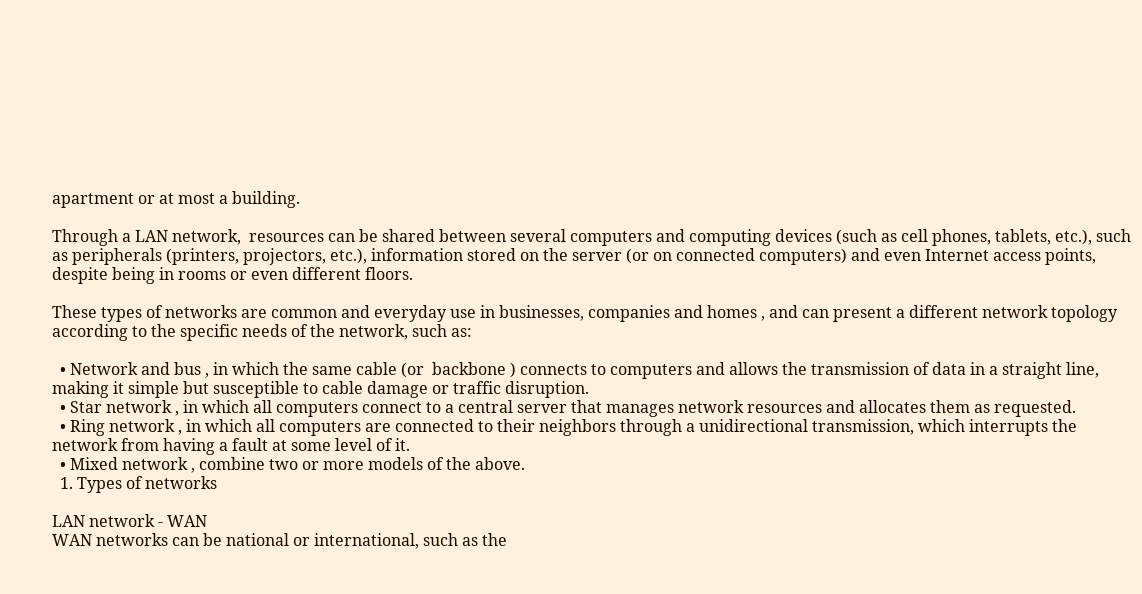apartment or at most a building.

Through a LAN network,  resources can be shared between several computers and computing devices (such as cell phones, tablets, etc.), such as peripherals (printers, projectors, etc.), information stored on the server (or on connected computers) and even Internet access points, despite being in rooms or even different floors.

These types of networks are common and everyday use in businesses, companies and homes , and can present a different network topology according to the specific needs of the network, such as:

  • Network and bus , in which the same cable (or  backbone ) connects to computers and allows the transmission of data in a straight line, making it simple but susceptible to cable damage or traffic disruption.
  • Star network , in which all computers connect to a central server that manages network resources and allocates them as requested.
  • Ring network , in which all computers are connected to their neighbors through a unidirectional transmission, which interrupts the network from having a fault at some level of it.
  • Mixed network , combine two or more models of the above.
  1. Types of networks

LAN network - WAN
WAN networks can be national or international, such as the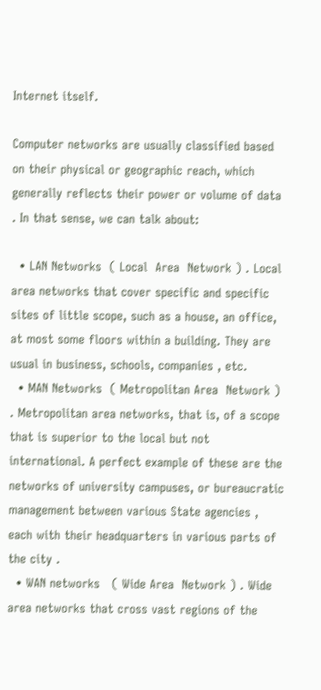Internet itself.

Computer networks are usually classified based on their physical or geographic reach, which generally reflects their power or volume of data . In that sense, we can talk about:

  • LAN Networks  ( Local  Area  Network ) . Local area networks that cover specific and specific sites of little scope, such as a house, an office, at most some floors within a building. They are usual in business, schools, companies , etc.
  • MAN Networks  ( Metropolitan Area  Network ) . Metropolitan area networks, that is, of a scope that is superior to the local but not international. A perfect example of these are the networks of university campuses, or bureaucratic management between various State agencies , each with their headquarters in various parts of the city .
  • WAN networks   ( Wide Area  Network ) . Wide area networks that cross vast regions of the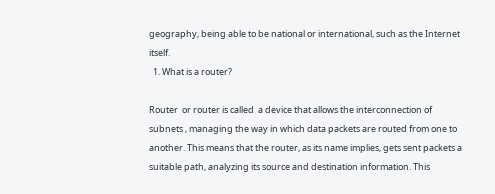geography, being able to be national or international, such as the Internet itself.
  1. What is a router?

Router  or router is called  a device that allows the interconnection of subnets , managing the way in which data packets are routed from one to another. This means that the router, as its name implies, gets sent packets a suitable path, analyzing its source and destination information. This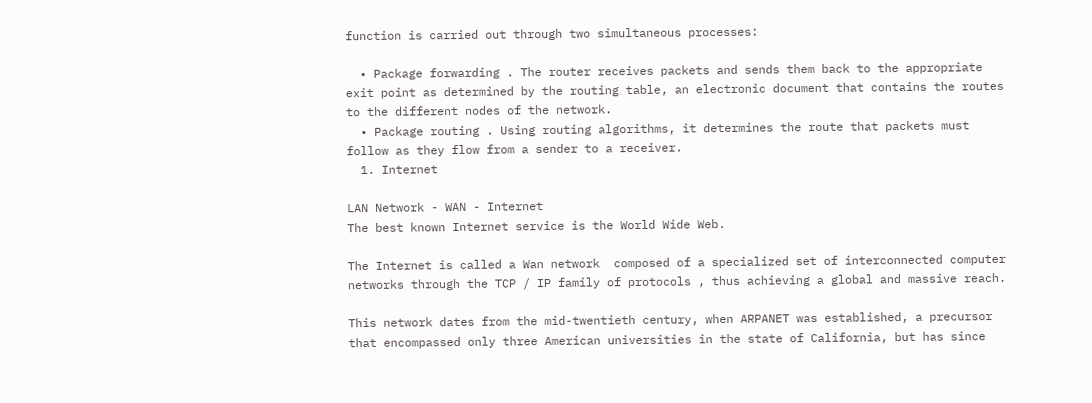function is carried out through two simultaneous processes:

  • Package forwarding . The router receives packets and sends them back to the appropriate exit point as determined by the routing table, an electronic document that contains the routes to the different nodes of the network.
  • Package routing . Using routing algorithms, it determines the route that packets must follow as they flow from a sender to a receiver.
  1. Internet

LAN Network - WAN - Internet
The best known Internet service is the World Wide Web.

The Internet is called a Wan network  composed of a specialized set of interconnected computer networks through the TCP / IP family of protocols , thus achieving a global and massive reach.

This network dates from the mid-twentieth century, when ARPANET was established, a precursor that encompassed only three American universities in the state of California, but has since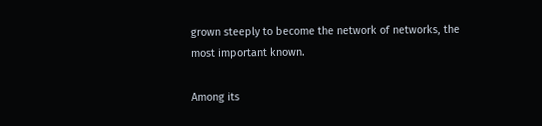grown steeply to become the network of networks, the most important known.

Among its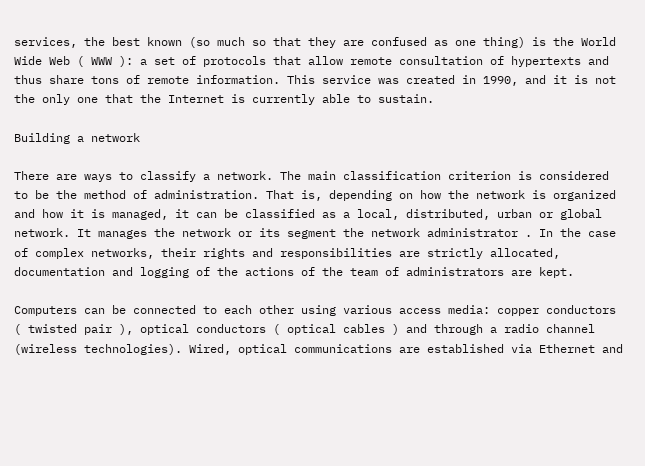services, the best known (so much so that they are confused as one thing) is the World Wide Web ( WWW ): a set of protocols that allow remote consultation of hypertexts and thus share tons of remote information. This service was created in 1990, and it is not the only one that the Internet is currently able to sustain.

Building a network

There are ways to classify a network. The main classification criterion is considered to be the method of administration. That is, depending on how the network is organized and how it is managed, it can be classified as a local, distributed, urban or global network. It manages the network or its segment the network administrator . In the case of complex networks, their rights and responsibilities are strictly allocated, documentation and logging of the actions of the team of administrators are kept.

Computers can be connected to each other using various access media: copper conductors ( twisted pair ), optical conductors ( optical cables ) and through a radio channel (wireless technologies). Wired, optical communications are established via Ethernet and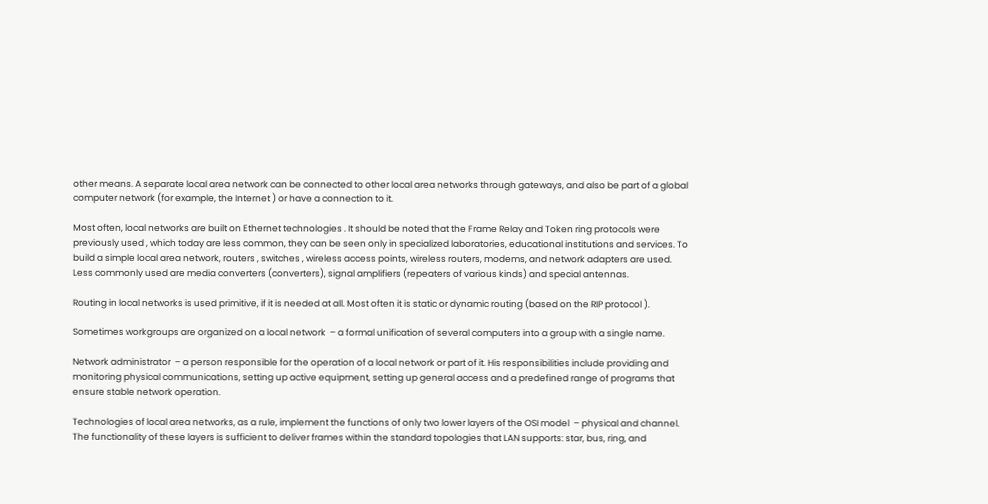other means. A separate local area network can be connected to other local area networks through gateways, and also be part of a global computer network (for example, the Internet ) or have a connection to it.

Most often, local networks are built on Ethernet technologies . It should be noted that the Frame Relay and Token ring protocols were previously used , which today are less common, they can be seen only in specialized laboratories, educational institutions and services. To build a simple local area network, routers , switches , wireless access points, wireless routers, modems, and network adapters are used. Less commonly used are media converters (converters), signal amplifiers (repeaters of various kinds) and special antennas.

Routing in local networks is used primitive, if it is needed at all. Most often it is static or dynamic routing (based on the RIP protocol ).

Sometimes workgroups are organized on a local network  – a formal unification of several computers into a group with a single name.

Network administrator  – a person responsible for the operation of a local network or part of it. His responsibilities include providing and monitoring physical communications, setting up active equipment, setting up general access and a predefined range of programs that ensure stable network operation.

Technologies of local area networks, as a rule, implement the functions of only two lower layers of the OSI model  – physical and channel. The functionality of these layers is sufficient to deliver frames within the standard topologies that LAN supports: star, bus, ring, and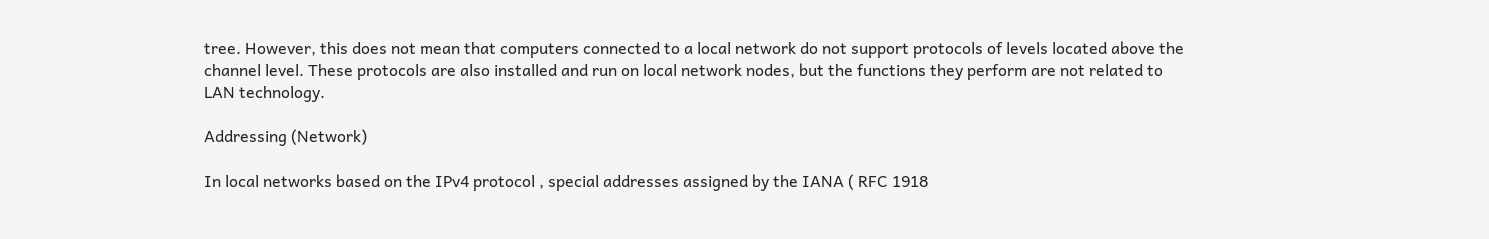tree. However, this does not mean that computers connected to a local network do not support protocols of levels located above the channel level. These protocols are also installed and run on local network nodes, but the functions they perform are not related to LAN technology.

Addressing (Network)

In local networks based on the IPv4 protocol , special addresses assigned by the IANA ( RFC 1918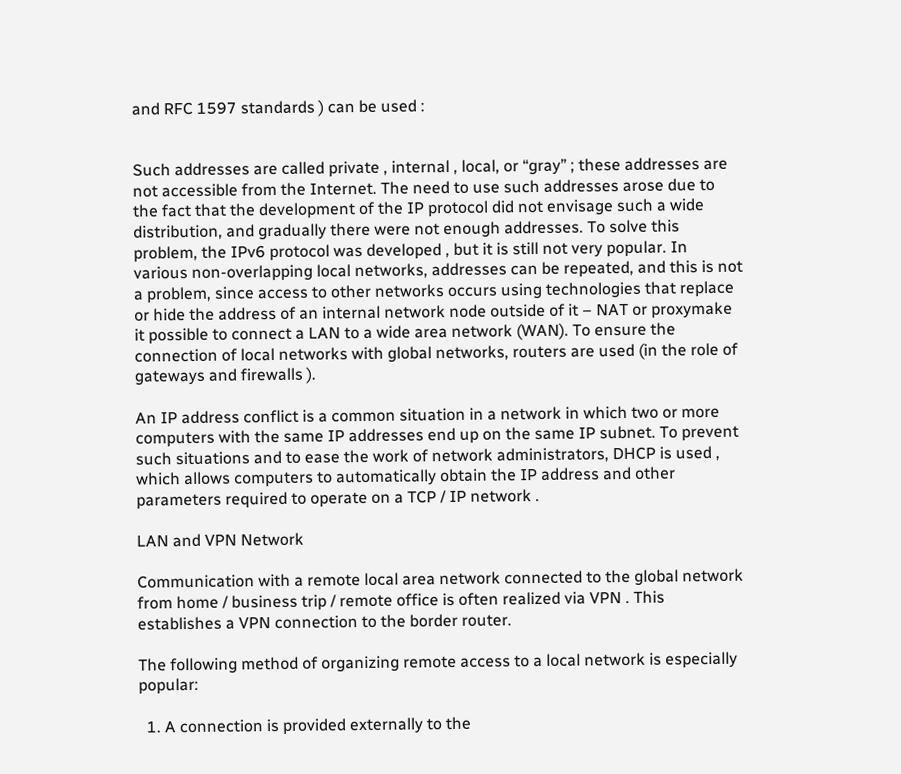and RFC 1597 standards ) can be used :


Such addresses are called private , internal , local, or “gray” ; these addresses are not accessible from the Internet. The need to use such addresses arose due to the fact that the development of the IP protocol did not envisage such a wide distribution, and gradually there were not enough addresses. To solve this problem, the IPv6 protocol was developed , but it is still not very popular. In various non-overlapping local networks, addresses can be repeated, and this is not a problem, since access to other networks occurs using technologies that replace or hide the address of an internal network node outside of it – NAT or proxymake it possible to connect a LAN to a wide area network (WAN). To ensure the connection of local networks with global networks, routers are used (in the role of gateways and firewalls ).

An IP address conflict is a common situation in a network in which two or more computers with the same IP addresses end up on the same IP subnet. To prevent such situations and to ease the work of network administrators, DHCP is used , which allows computers to automatically obtain the IP address and other parameters required to operate on a TCP / IP network .

LAN and VPN Network

Communication with a remote local area network connected to the global network from home / business trip / remote office is often realized via VPN . This establishes a VPN connection to the border router.

The following method of organizing remote access to a local network is especially popular:

  1. A connection is provided externally to the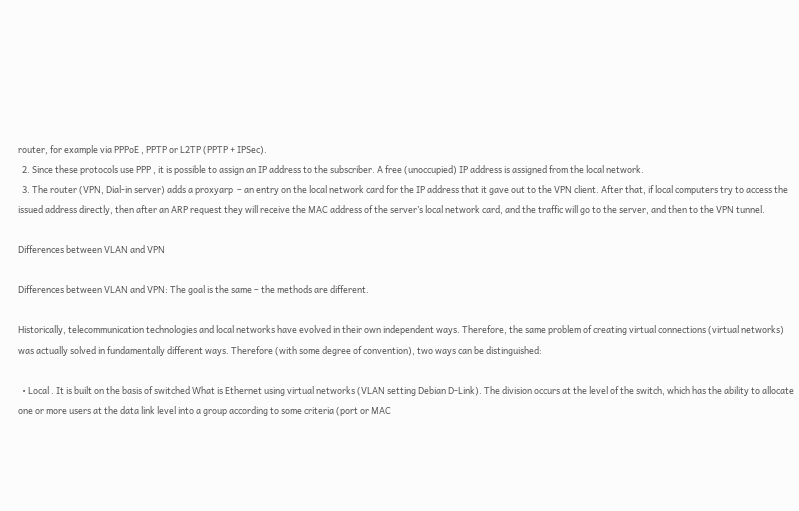router, for example via PPPoE , PPTP or L2TP (PPTP + IPSec).
  2. Since these protocols use PPP , it is possible to assign an IP address to the subscriber. A free (unoccupied) IP address is assigned from the local network.
  3. The router (VPN, Dial-in server) adds a proxyarp  – an entry on the local network card for the IP address that it gave out to the VPN client. After that, if local computers try to access the issued address directly, then after an ARP request they will receive the MAC address of the server’s local network card, and the traffic will go to the server, and then to the VPN tunnel.

Differences between VLAN and VPN

Differences between VLAN and VPN: The goal is the same – the methods are different.

Historically, telecommunication technologies and local networks have evolved in their own independent ways. Therefore, the same problem of creating virtual connections (virtual networks) was actually solved in fundamentally different ways. Therefore (with some degree of convention), two ways can be distinguished:

  • Local . It is built on the basis of switched What is Ethernet using virtual networks (VLAN setting Debian D-Link). The division occurs at the level of the switch, which has the ability to allocate one or more users at the data link level into a group according to some criteria (port or MAC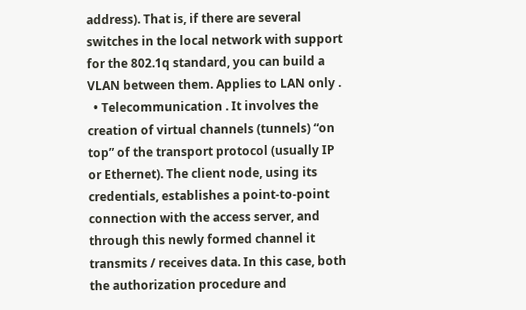address). That is, if there are several switches in the local network with support for the 802.1q standard, you can build a VLAN between them. Applies to LAN only .
  • Telecommunication . It involves the creation of virtual channels (tunnels) “on top” of the transport protocol (usually IP or Ethernet). The client node, using its credentials, establishes a point-to-point connection with the access server, and through this newly formed channel it transmits / receives data. In this case, both the authorization procedure and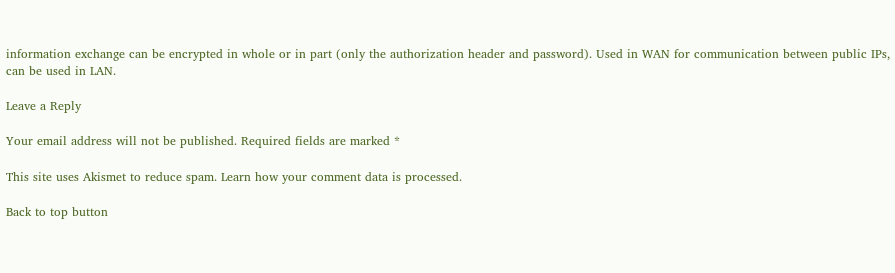information exchange can be encrypted in whole or in part (only the authorization header and password). Used in WAN for communication between public IPs, can be used in LAN.

Leave a Reply

Your email address will not be published. Required fields are marked *

This site uses Akismet to reduce spam. Learn how your comment data is processed.

Back to top button